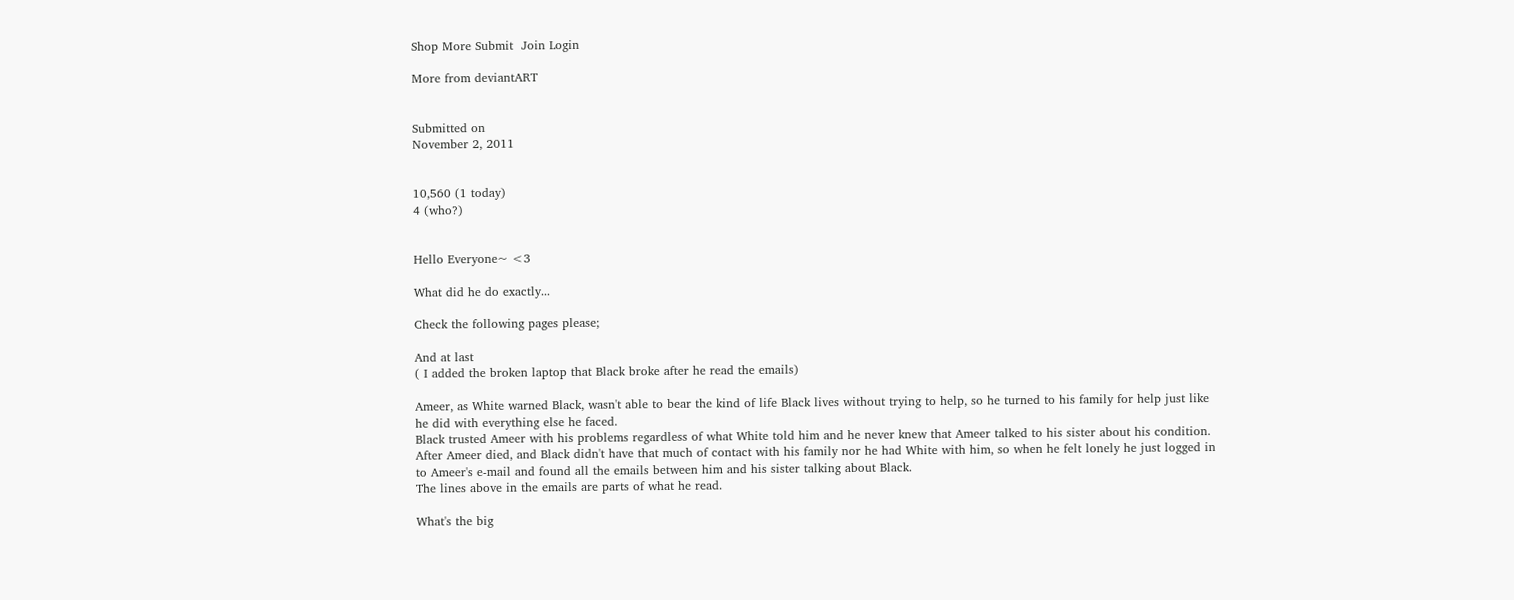Shop More Submit  Join Login

More from deviantART


Submitted on
November 2, 2011


10,560 (1 today)
4 (who?)


Hello Everyone~ <3

What did he do exactly...

Check the following pages please;

And at last
( I added the broken laptop that Black broke after he read the emails)

Ameer, as White warned Black, wasn't able to bear the kind of life Black lives without trying to help, so he turned to his family for help just like he did with everything else he faced.
Black trusted Ameer with his problems regardless of what White told him and he never knew that Ameer talked to his sister about his condition.
After Ameer died, and Black didn't have that much of contact with his family nor he had White with him, so when he felt lonely he just logged in to Ameer's e-mail and found all the emails between him and his sister talking about Black.
The lines above in the emails are parts of what he read.

What's the big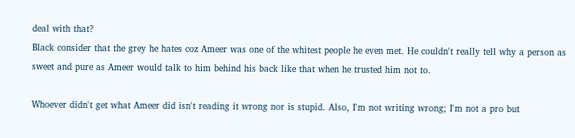deal with that?
Black consider that the grey he hates coz Ameer was one of the whitest people he even met. He couldn't really tell why a person as sweet and pure as Ameer would talk to him behind his back like that when he trusted him not to.

Whoever didn't get what Ameer did isn't reading it wrong nor is stupid. Also, I'm not writing wrong; I'm not a pro but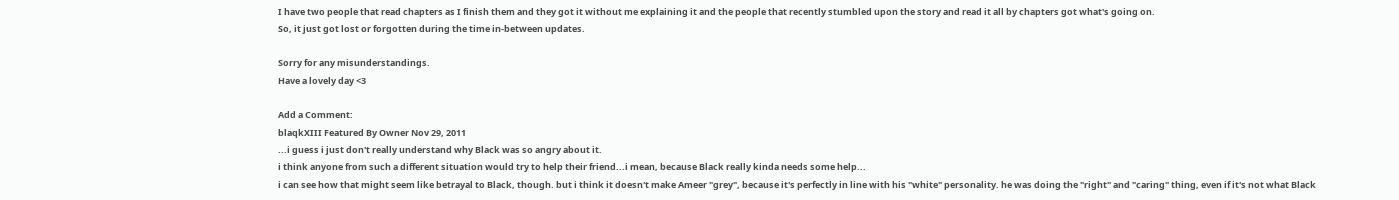I have two people that read chapters as I finish them and they got it without me explaining it and the people that recently stumbled upon the story and read it all by chapters got what's going on.
So, it just got lost or forgotten during the time in-between updates.

Sorry for any misunderstandings.
Have a lovely day <3

Add a Comment:
blaqkXIII Featured By Owner Nov 29, 2011
...i guess i just don't really understand why Black was so angry about it.
i think anyone from such a different situation would try to help their friend...i mean, because Black really kinda needs some help...
i can see how that might seem like betrayal to Black, though. but i think it doesn't make Ameer "grey", because it's perfectly in line with his "white" personality. he was doing the "right" and "caring" thing, even if it's not what Black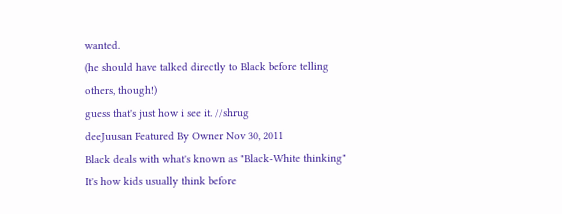wanted.
(he should have talked directly to Black before telling others, though!)
guess that's just how i see it. //shrug
deeJuusan Featured By Owner Nov 30, 2011
Black deals with what's known as "Black-White thinking"
It's how kids usually think before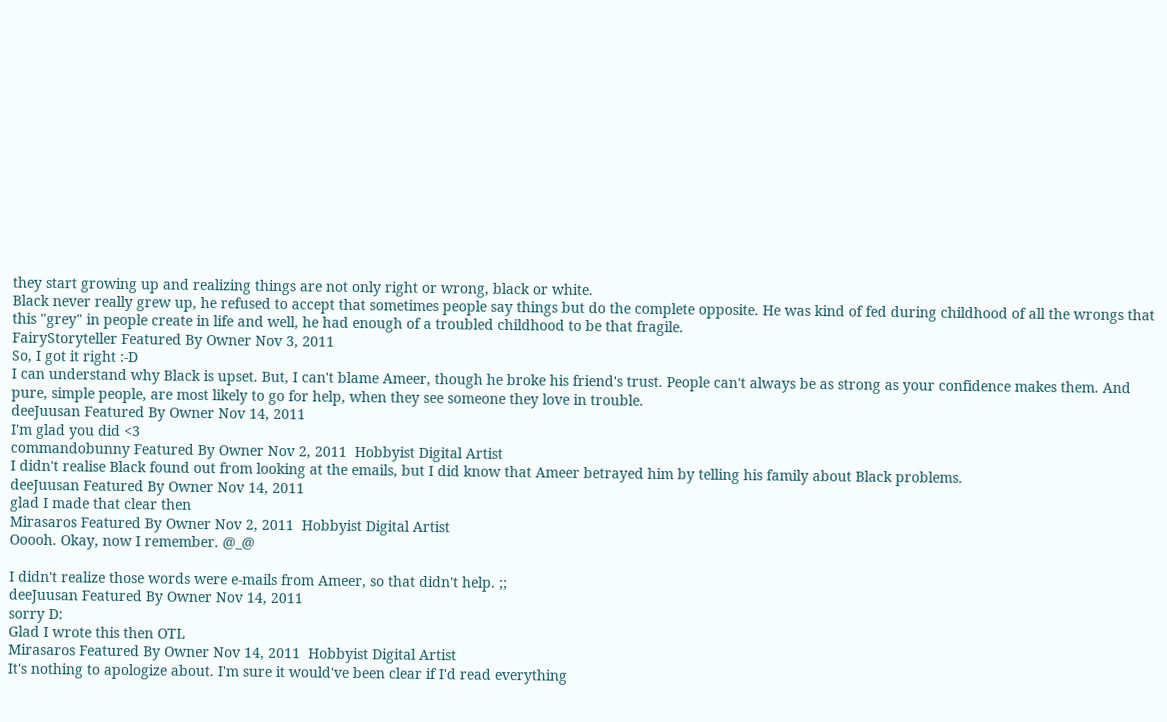they start growing up and realizing things are not only right or wrong, black or white.
Black never really grew up, he refused to accept that sometimes people say things but do the complete opposite. He was kind of fed during childhood of all the wrongs that this "grey" in people create in life and well, he had enough of a troubled childhood to be that fragile.
FairyStoryteller Featured By Owner Nov 3, 2011
So, I got it right :-D
I can understand why Black is upset. But, I can't blame Ameer, though he broke his friend's trust. People can't always be as strong as your confidence makes them. And pure, simple people, are most likely to go for help, when they see someone they love in trouble.
deeJuusan Featured By Owner Nov 14, 2011
I'm glad you did <3
commandobunny Featured By Owner Nov 2, 2011  Hobbyist Digital Artist
I didn't realise Black found out from looking at the emails, but I did know that Ameer betrayed him by telling his family about Black problems.
deeJuusan Featured By Owner Nov 14, 2011
glad I made that clear then
Mirasaros Featured By Owner Nov 2, 2011  Hobbyist Digital Artist
Ooooh. Okay, now I remember. @_@

I didn't realize those words were e-mails from Ameer, so that didn't help. ;;
deeJuusan Featured By Owner Nov 14, 2011
sorry D:
Glad I wrote this then OTL
Mirasaros Featured By Owner Nov 14, 2011  Hobbyist Digital Artist
It's nothing to apologize about. I'm sure it would've been clear if I'd read everything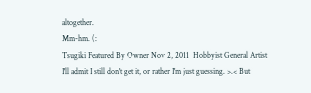altogether.
Mm-hm. (:
Tsugiki Featured By Owner Nov 2, 2011  Hobbyist General Artist
I'll admit I still don't get it, or rather I'm just guessing. >.< But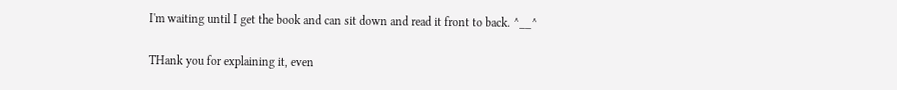I'm waiting until I get the book and can sit down and read it front to back. ^__^

THank you for explaining it, even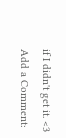if I didn't get it. <3
Add a Comment: